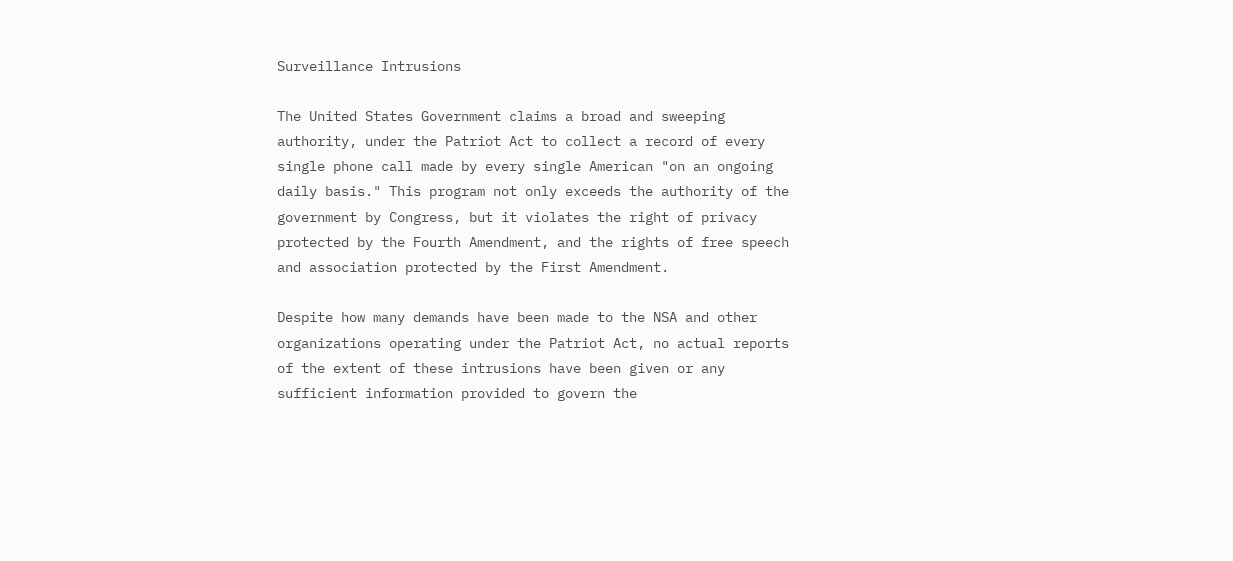Surveillance Intrusions

The United States Government claims a broad and sweeping authority, under the Patriot Act to collect a record of every single phone call made by every single American "on an ongoing daily basis." This program not only exceeds the authority of the government by Congress, but it violates the right of privacy protected by the Fourth Amendment, and the rights of free speech and association protected by the First Amendment.

Despite how many demands have been made to the NSA and other organizations operating under the Patriot Act, no actual reports of the extent of these intrusions have been given or any sufficient information provided to govern the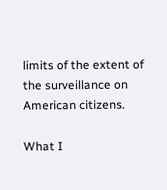limits of the extent of the surveillance on American citizens.

What I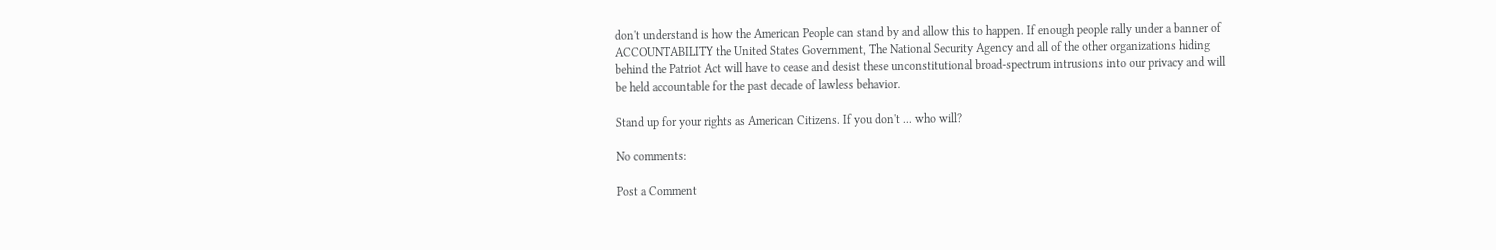don't understand is how the American People can stand by and allow this to happen. If enough people rally under a banner of ACCOUNTABILITY the United States Government, The National Security Agency and all of the other organizations hiding behind the Patriot Act will have to cease and desist these unconstitutional broad-spectrum intrusions into our privacy and will be held accountable for the past decade of lawless behavior.

Stand up for your rights as American Citizens. If you don't ... who will?

No comments:

Post a Comment